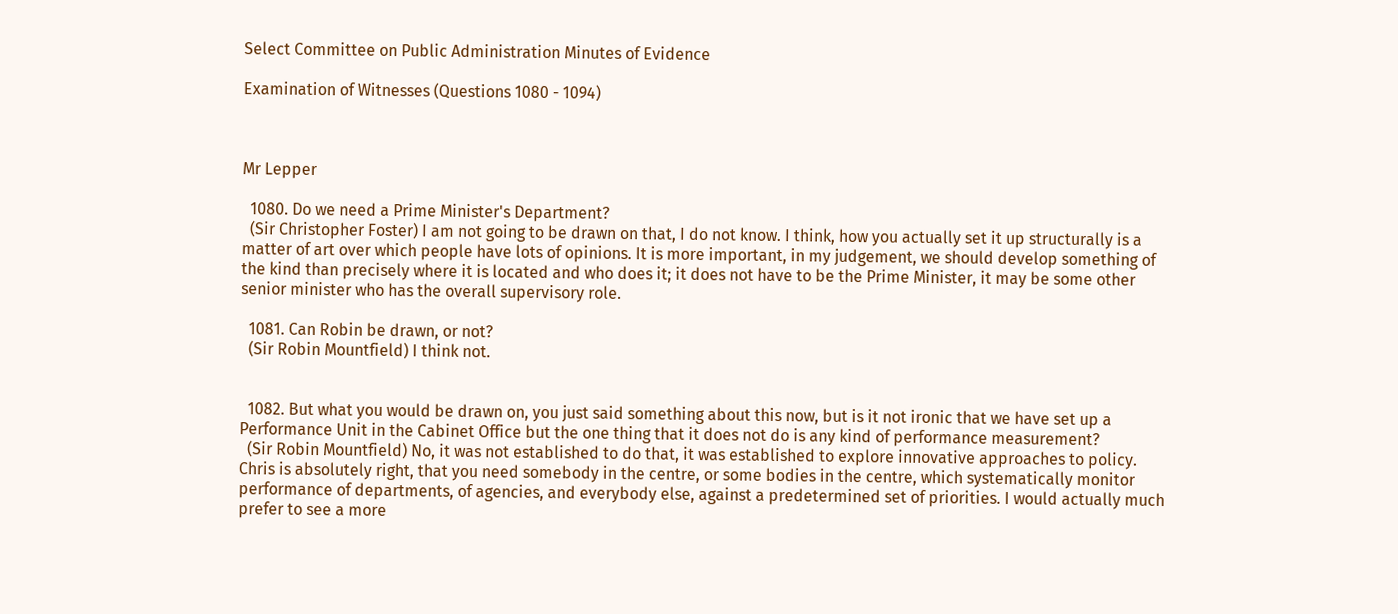Select Committee on Public Administration Minutes of Evidence

Examination of Witnesses (Questions 1080 - 1094)



Mr Lepper

  1080. Do we need a Prime Minister's Department?
  (Sir Christopher Foster) I am not going to be drawn on that, I do not know. I think, how you actually set it up structurally is a matter of art over which people have lots of opinions. It is more important, in my judgement, we should develop something of the kind than precisely where it is located and who does it; it does not have to be the Prime Minister, it may be some other senior minister who has the overall supervisory role.

  1081. Can Robin be drawn, or not?
  (Sir Robin Mountfield) I think not.


  1082. But what you would be drawn on, you just said something about this now, but is it not ironic that we have set up a Performance Unit in the Cabinet Office but the one thing that it does not do is any kind of performance measurement?
  (Sir Robin Mountfield) No, it was not established to do that, it was established to explore innovative approaches to policy. Chris is absolutely right, that you need somebody in the centre, or some bodies in the centre, which systematically monitor performance of departments, of agencies, and everybody else, against a predetermined set of priorities. I would actually much prefer to see a more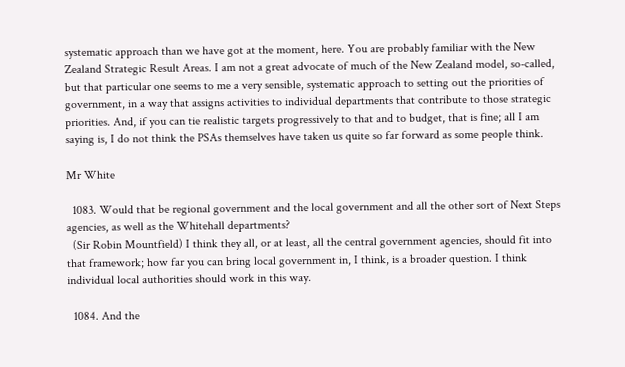systematic approach than we have got at the moment, here. You are probably familiar with the New Zealand Strategic Result Areas. I am not a great advocate of much of the New Zealand model, so-called, but that particular one seems to me a very sensible, systematic approach to setting out the priorities of government, in a way that assigns activities to individual departments that contribute to those strategic priorities. And, if you can tie realistic targets progressively to that and to budget, that is fine; all I am saying is, I do not think the PSAs themselves have taken us quite so far forward as some people think.

Mr White

  1083. Would that be regional government and the local government and all the other sort of Next Steps agencies, as well as the Whitehall departments?
  (Sir Robin Mountfield) I think they all, or at least, all the central government agencies, should fit into that framework; how far you can bring local government in, I think, is a broader question. I think individual local authorities should work in this way.

  1084. And the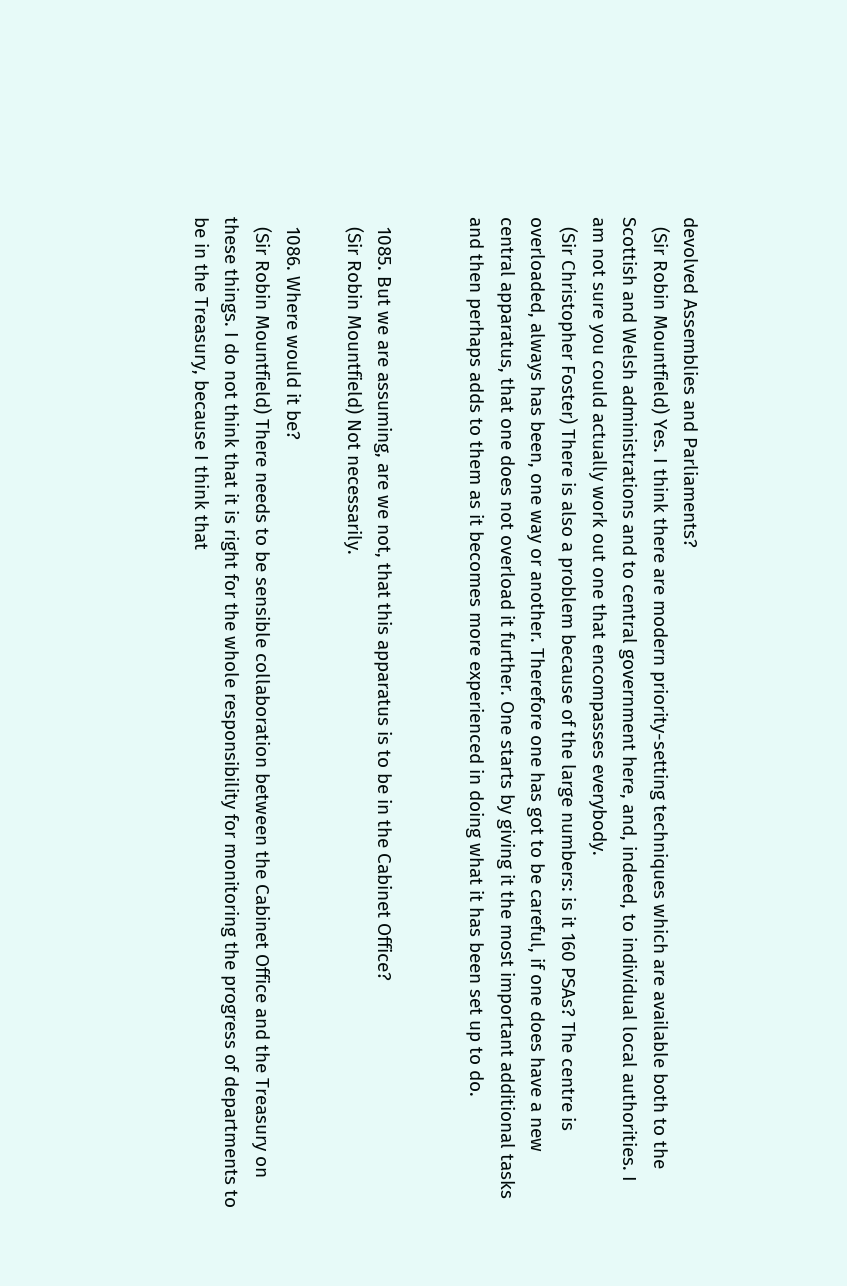devolved Assemblies and Parliaments?
  (Sir Robin Mountfield) Yes. I think there are modern priority-setting techniques which are available both to the Scottish and Welsh administrations and to central government here, and, indeed, to individual local authorities. I am not sure you could actually work out one that encompasses everybody.
  (Sir Christopher Foster) There is also a problem because of the large numbers: is it 160 PSAs? The centre is overloaded, always has been, one way or another. Therefore one has got to be careful, if one does have a new central apparatus, that one does not overload it further. One starts by giving it the most important additional tasks and then perhaps adds to them as it becomes more experienced in doing what it has been set up to do.


  1085. But we are assuming, are we not, that this apparatus is to be in the Cabinet Office?
  (Sir Robin Mountfield) Not necessarily.

  1086. Where would it be?
  (Sir Robin Mountfield) There needs to be sensible collaboration between the Cabinet Office and the Treasury on these things. I do not think that it is right for the whole responsibility for monitoring the progress of departments to be in the Treasury, because I think that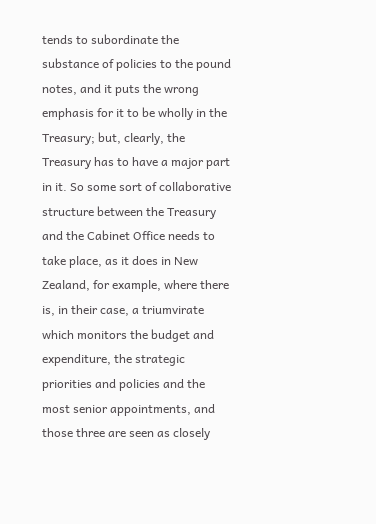tends to subordinate the substance of policies to the pound notes, and it puts the wrong emphasis for it to be wholly in the Treasury; but, clearly, the Treasury has to have a major part in it. So some sort of collaborative structure between the Treasury and the Cabinet Office needs to take place, as it does in New Zealand, for example, where there is, in their case, a triumvirate which monitors the budget and expenditure, the strategic priorities and policies and the most senior appointments, and those three are seen as closely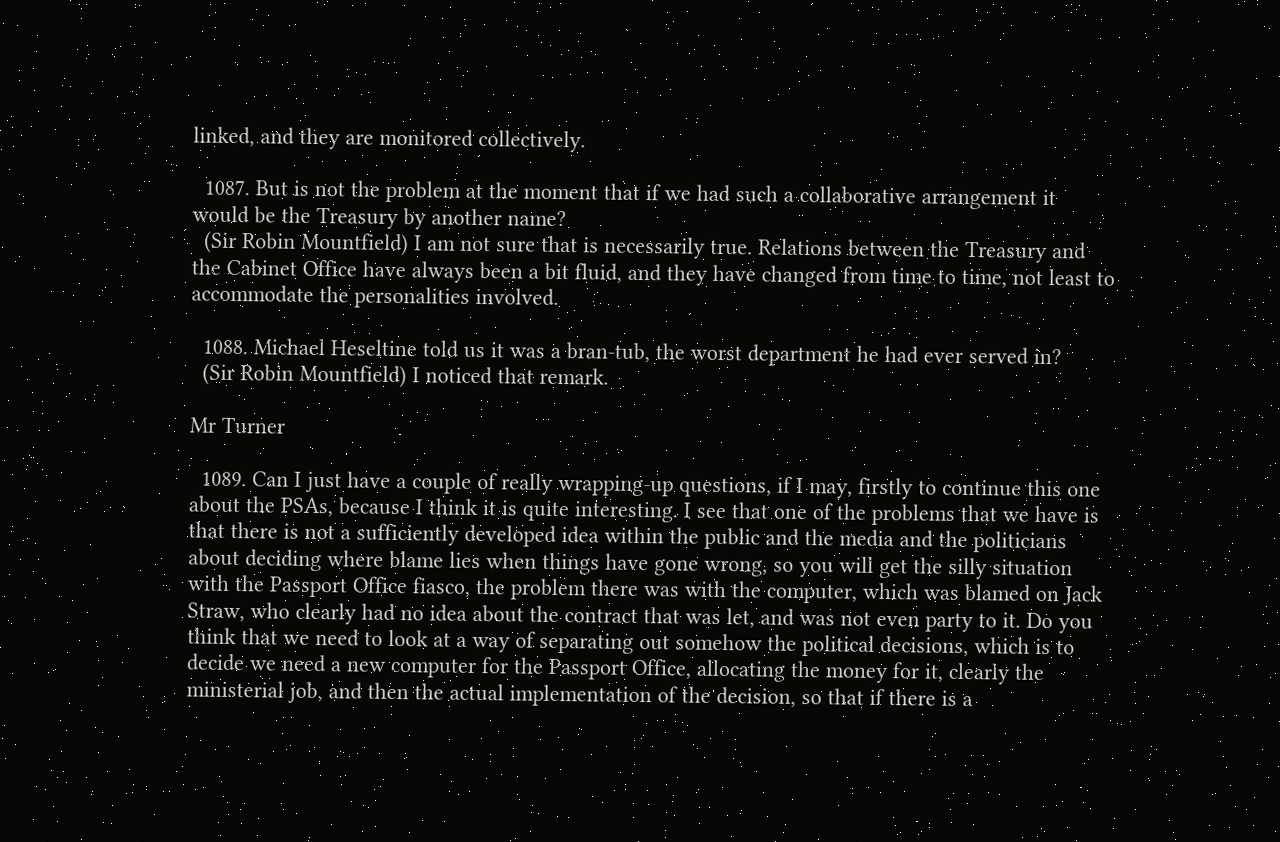linked, and they are monitored collectively.

  1087. But is not the problem at the moment that if we had such a collaborative arrangement it would be the Treasury by another name?
  (Sir Robin Mountfield) I am not sure that is necessarily true. Relations between the Treasury and the Cabinet Office have always been a bit fluid, and they have changed from time to time, not least to accommodate the personalities involved.

  1088. Michael Heseltine told us it was a bran-tub, the worst department he had ever served in?
  (Sir Robin Mountfield) I noticed that remark.

Mr Turner

  1089. Can I just have a couple of really wrapping-up questions, if I may, firstly to continue this one about the PSAs, because I think it is quite interesting. I see that one of the problems that we have is that there is not a sufficiently developed idea within the public and the media and the politicians about deciding where blame lies when things have gone wrong, so you will get the silly situation with the Passport Office fiasco, the problem there was with the computer, which was blamed on Jack Straw, who clearly had no idea about the contract that was let, and was not even party to it. Do you think that we need to look at a way of separating out somehow the political decisions, which is to decide we need a new computer for the Passport Office, allocating the money for it, clearly the ministerial job, and then the actual implementation of the decision, so that if there is a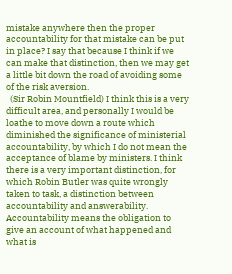mistake anywhere then the proper accountability for that mistake can be put in place? I say that because I think if we can make that distinction, then we may get a little bit down the road of avoiding some of the risk aversion.
  (Sir Robin Mountfield) I think this is a very difficult area, and personally I would be loathe to move down a route which diminished the significance of ministerial accountability, by which I do not mean the acceptance of blame by ministers. I think there is a very important distinction, for which Robin Butler was quite wrongly taken to task, a distinction between accountability and answerability. Accountability means the obligation to give an account of what happened and what is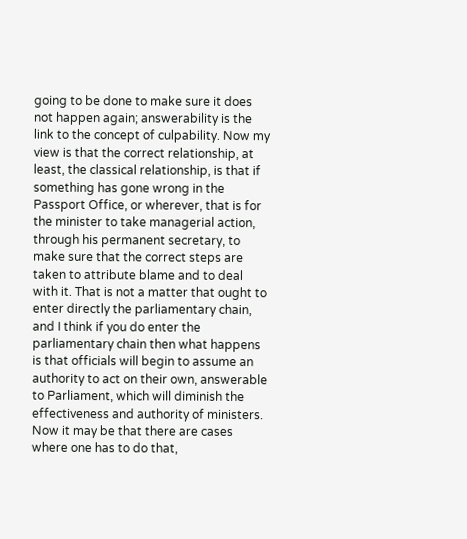going to be done to make sure it does not happen again; answerability is the link to the concept of culpability. Now my view is that the correct relationship, at least, the classical relationship, is that if something has gone wrong in the Passport Office, or wherever, that is for the minister to take managerial action, through his permanent secretary, to make sure that the correct steps are taken to attribute blame and to deal with it. That is not a matter that ought to enter directly the parliamentary chain, and I think if you do enter the parliamentary chain then what happens is that officials will begin to assume an authority to act on their own, answerable to Parliament, which will diminish the effectiveness and authority of ministers. Now it may be that there are cases where one has to do that,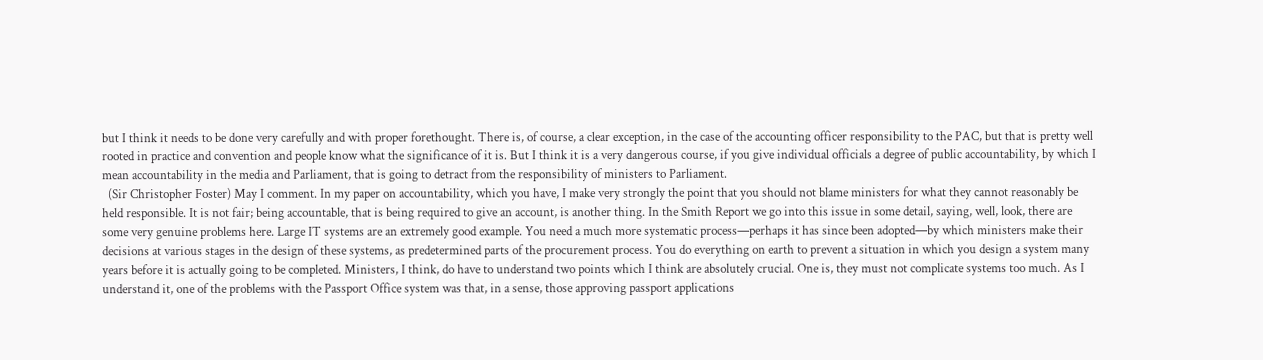but I think it needs to be done very carefully and with proper forethought. There is, of course, a clear exception, in the case of the accounting officer responsibility to the PAC, but that is pretty well rooted in practice and convention and people know what the significance of it is. But I think it is a very dangerous course, if you give individual officials a degree of public accountability, by which I mean accountability in the media and Parliament, that is going to detract from the responsibility of ministers to Parliament.
  (Sir Christopher Foster) May I comment. In my paper on accountability, which you have, I make very strongly the point that you should not blame ministers for what they cannot reasonably be held responsible. It is not fair; being accountable, that is being required to give an account, is another thing. In the Smith Report we go into this issue in some detail, saying, well, look, there are some very genuine problems here. Large IT systems are an extremely good example. You need a much more systematic process—perhaps it has since been adopted—by which ministers make their decisions at various stages in the design of these systems, as predetermined parts of the procurement process. You do everything on earth to prevent a situation in which you design a system many years before it is actually going to be completed. Ministers, I think, do have to understand two points which I think are absolutely crucial. One is, they must not complicate systems too much. As I understand it, one of the problems with the Passport Office system was that, in a sense, those approving passport applications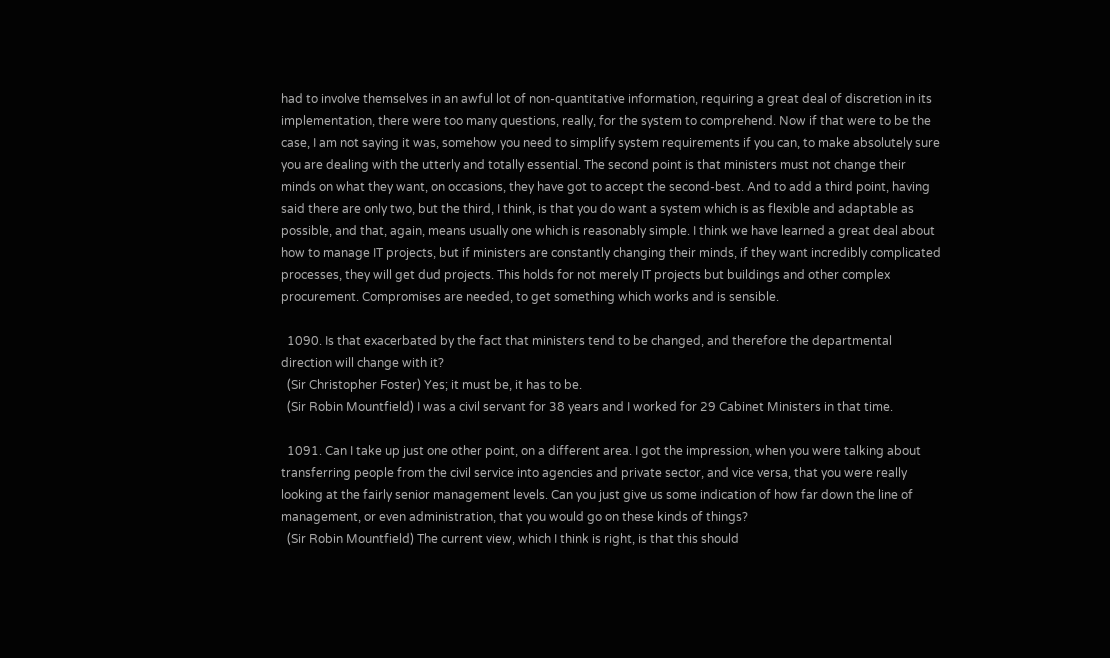had to involve themselves in an awful lot of non-quantitative information, requiring a great deal of discretion in its implementation, there were too many questions, really, for the system to comprehend. Now if that were to be the case, I am not saying it was, somehow you need to simplify system requirements if you can, to make absolutely sure you are dealing with the utterly and totally essential. The second point is that ministers must not change their minds on what they want, on occasions, they have got to accept the second-best. And to add a third point, having said there are only two, but the third, I think, is that you do want a system which is as flexible and adaptable as possible, and that, again, means usually one which is reasonably simple. I think we have learned a great deal about how to manage IT projects, but if ministers are constantly changing their minds, if they want incredibly complicated processes, they will get dud projects. This holds for not merely IT projects but buildings and other complex procurement. Compromises are needed, to get something which works and is sensible.

  1090. Is that exacerbated by the fact that ministers tend to be changed, and therefore the departmental direction will change with it?
  (Sir Christopher Foster) Yes; it must be, it has to be.
  (Sir Robin Mountfield) I was a civil servant for 38 years and I worked for 29 Cabinet Ministers in that time.

  1091. Can I take up just one other point, on a different area. I got the impression, when you were talking about transferring people from the civil service into agencies and private sector, and vice versa, that you were really looking at the fairly senior management levels. Can you just give us some indication of how far down the line of management, or even administration, that you would go on these kinds of things?
  (Sir Robin Mountfield) The current view, which I think is right, is that this should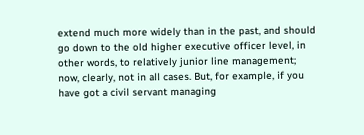extend much more widely than in the past, and should go down to the old higher executive officer level, in other words, to relatively junior line management; now, clearly, not in all cases. But, for example, if you have got a civil servant managing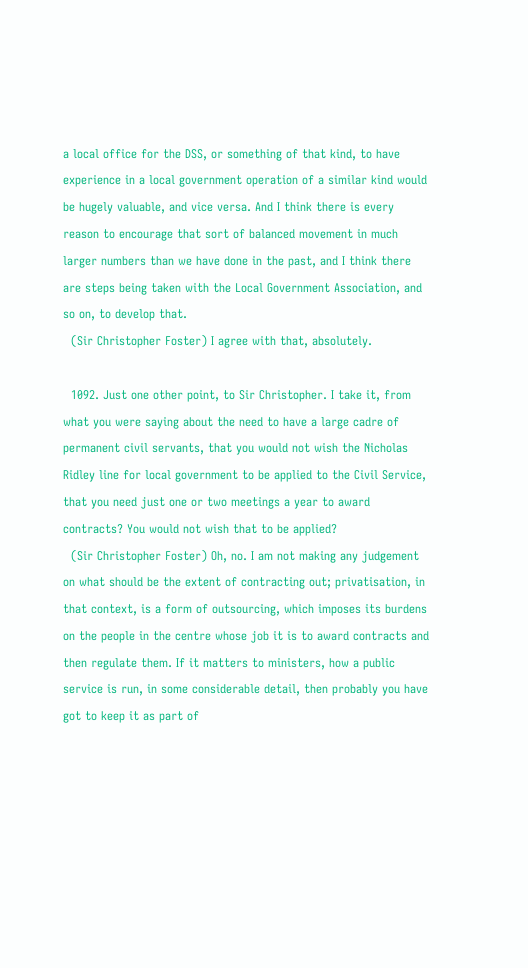a local office for the DSS, or something of that kind, to have experience in a local government operation of a similar kind would be hugely valuable, and vice versa. And I think there is every reason to encourage that sort of balanced movement in much larger numbers than we have done in the past, and I think there are steps being taken with the Local Government Association, and so on, to develop that.
  (Sir Christopher Foster) I agree with that, absolutely.

  1092. Just one other point, to Sir Christopher. I take it, from what you were saying about the need to have a large cadre of permanent civil servants, that you would not wish the Nicholas Ridley line for local government to be applied to the Civil Service, that you need just one or two meetings a year to award contracts? You would not wish that to be applied?
  (Sir Christopher Foster) Oh, no. I am not making any judgement on what should be the extent of contracting out; privatisation, in that context, is a form of outsourcing, which imposes its burdens on the people in the centre whose job it is to award contracts and then regulate them. If it matters to ministers, how a public service is run, in some considerable detail, then probably you have got to keep it as part of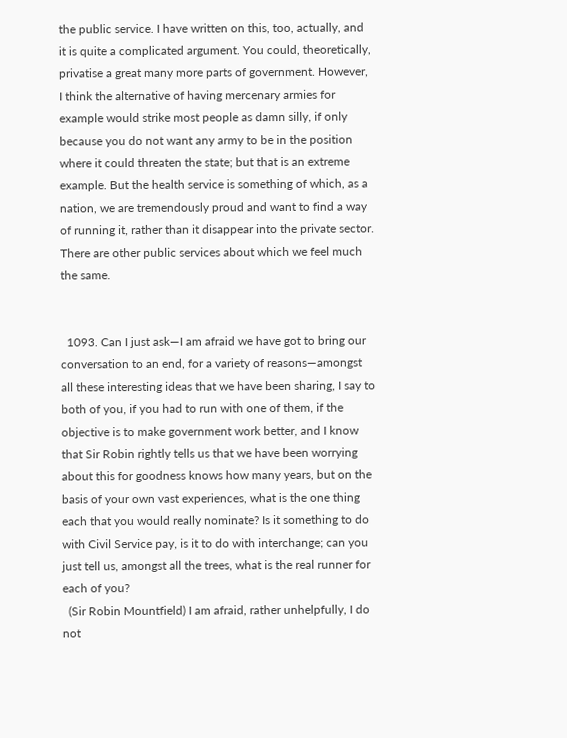the public service. I have written on this, too, actually, and it is quite a complicated argument. You could, theoretically, privatise a great many more parts of government. However, I think the alternative of having mercenary armies for example would strike most people as damn silly, if only because you do not want any army to be in the position where it could threaten the state; but that is an extreme example. But the health service is something of which, as a nation, we are tremendously proud and want to find a way of running it, rather than it disappear into the private sector. There are other public services about which we feel much the same.


  1093. Can I just ask—I am afraid we have got to bring our conversation to an end, for a variety of reasons—amongst all these interesting ideas that we have been sharing, I say to both of you, if you had to run with one of them, if the objective is to make government work better, and I know that Sir Robin rightly tells us that we have been worrying about this for goodness knows how many years, but on the basis of your own vast experiences, what is the one thing each that you would really nominate? Is it something to do with Civil Service pay, is it to do with interchange; can you just tell us, amongst all the trees, what is the real runner for each of you?
  (Sir Robin Mountfield) I am afraid, rather unhelpfully, I do not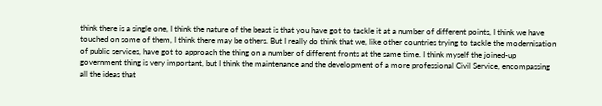think there is a single one, I think the nature of the beast is that you have got to tackle it at a number of different points, I think we have touched on some of them, I think there may be others. But I really do think that we, like other countries trying to tackle the modernisation of public services, have got to approach the thing on a number of different fronts at the same time. I think myself the joined-up government thing is very important, but I think the maintenance and the development of a more professional Civil Service, encompassing all the ideas that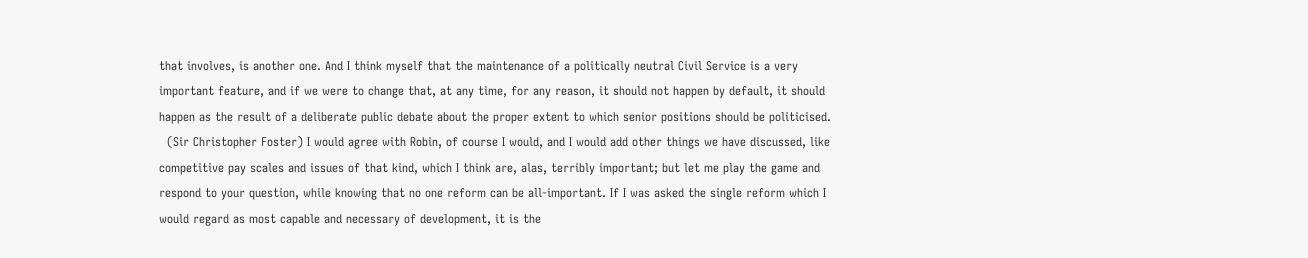that involves, is another one. And I think myself that the maintenance of a politically neutral Civil Service is a very important feature, and if we were to change that, at any time, for any reason, it should not happen by default, it should happen as the result of a deliberate public debate about the proper extent to which senior positions should be politicised.
  (Sir Christopher Foster) I would agree with Robin, of course I would, and I would add other things we have discussed, like competitive pay scales and issues of that kind, which I think are, alas, terribly important; but let me play the game and respond to your question, while knowing that no one reform can be all-important. If I was asked the single reform which I would regard as most capable and necessary of development, it is the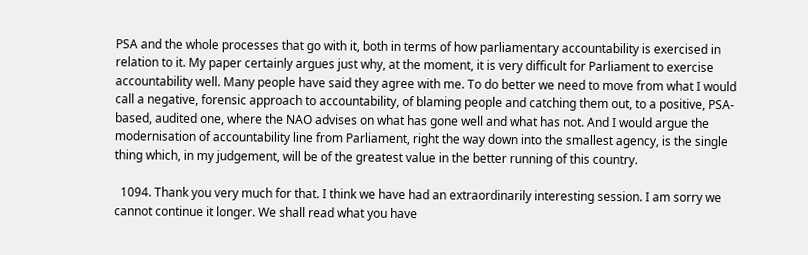PSA and the whole processes that go with it, both in terms of how parliamentary accountability is exercised in relation to it. My paper certainly argues just why, at the moment, it is very difficult for Parliament to exercise accountability well. Many people have said they agree with me. To do better we need to move from what I would call a negative, forensic approach to accountability, of blaming people and catching them out, to a positive, PSA-based, audited one, where the NAO advises on what has gone well and what has not. And I would argue the modernisation of accountability line from Parliament, right the way down into the smallest agency, is the single thing which, in my judgement, will be of the greatest value in the better running of this country.

  1094. Thank you very much for that. I think we have had an extraordinarily interesting session. I am sorry we cannot continue it longer. We shall read what you have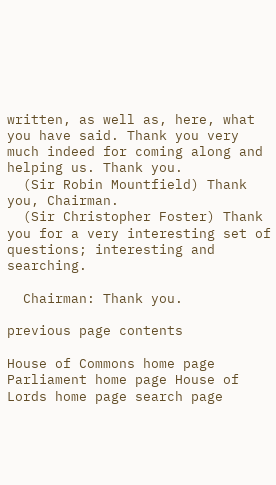written, as well as, here, what you have said. Thank you very much indeed for coming along and helping us. Thank you.
  (Sir Robin Mountfield) Thank you, Chairman.
  (Sir Christopher Foster) Thank you for a very interesting set of questions; interesting and searching.

  Chairman: Thank you.

previous page contents

House of Commons home page Parliament home page House of Lords home page search page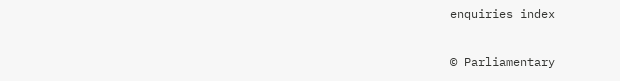enquiries index

© Parliamentary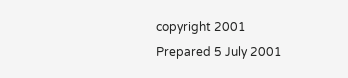copyright 2001
Prepared 5 July 2001